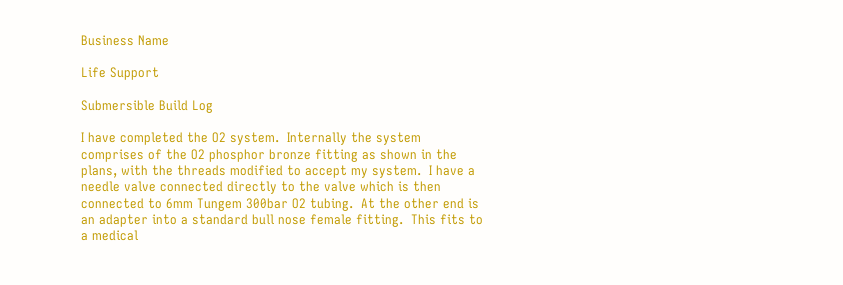Business Name

Life Support

Submersible Build Log

I have completed the O2 system.  Internally the system comprises of the O2 phosphor bronze fitting as shown in the plans, with the threads modified to accept my system.  I have a needle valve connected directly to the valve which is then connected to 6mm Tungem 300bar O2 tubing.  At the other end is an adapter into a standard bull nose female fitting.  This fits to a medical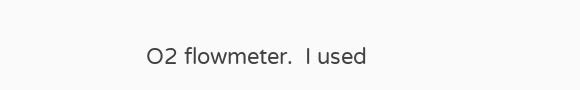O2 flowmeter.  I used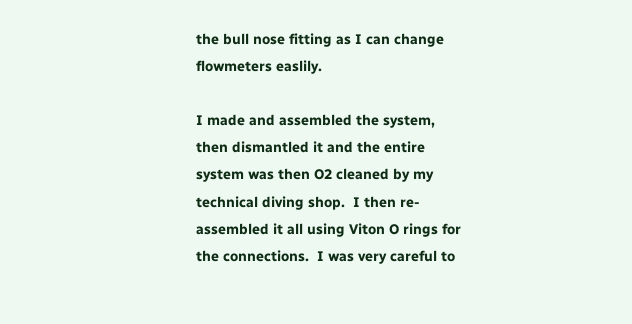the bull nose fitting as I can change flowmeters easlily.

I made and assembled the system, then dismantled it and the entire system was then O2 cleaned by my technical diving shop.  I then re-assembled it all using Viton O rings for the connections.  I was very careful to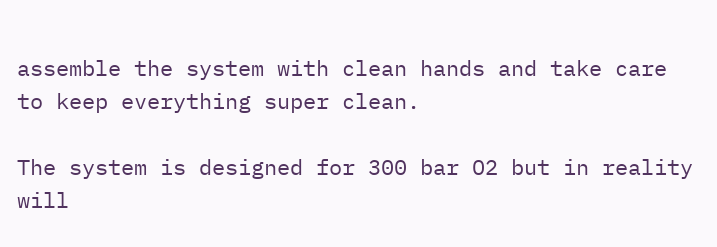assemble the system with clean hands and take care to keep everything super clean.

The system is designed for 300 bar O2 but in reality will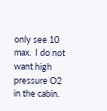only see 10 max.  I do not want high pressure O2 in the cabin.